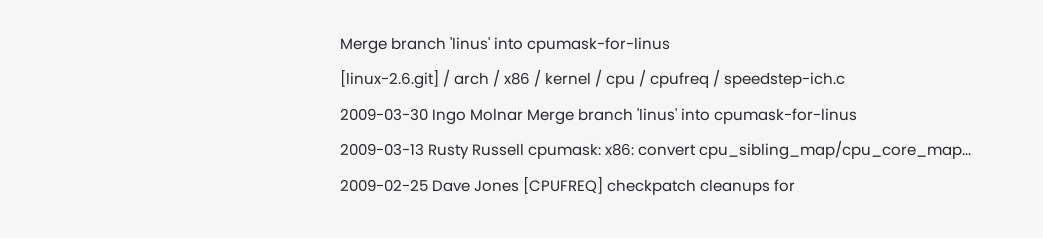Merge branch 'linus' into cpumask-for-linus
[linux-2.6.git] / arch / x86 / kernel / cpu / cpufreq / speedstep-ich.c
2009-03-30 Ingo Molnar Merge branch 'linus' into cpumask-for-linus
2009-03-13 Rusty Russell cpumask: x86: convert cpu_sibling_map/cpu_core_map...
2009-02-25 Dave Jones [CPUFREQ] checkpatch cleanups for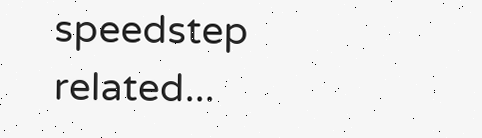speedstep related...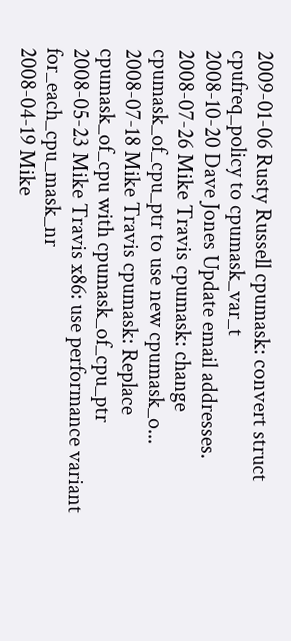2009-01-06 Rusty Russell cpumask: convert struct cpufreq_policy to cpumask_var_t
2008-10-20 Dave Jones Update email addresses.
2008-07-26 Mike Travis cpumask: change cpumask_of_cpu_ptr to use new cpumask_o...
2008-07-18 Mike Travis cpumask: Replace cpumask_of_cpu with cpumask_of_cpu_ptr
2008-05-23 Mike Travis x86: use performance variant for_each_cpu_mask_nr
2008-04-19 Mike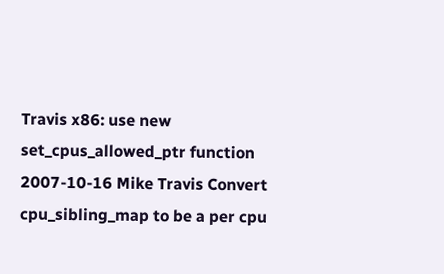Travis x86: use new set_cpus_allowed_ptr function
2007-10-16 Mike Travis Convert cpu_sibling_map to be a per cpu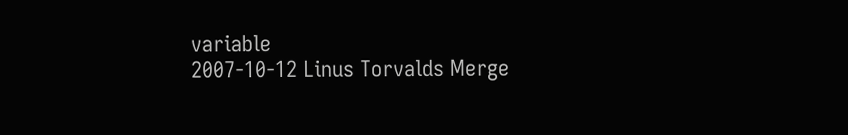variable
2007-10-12 Linus Torvalds Merge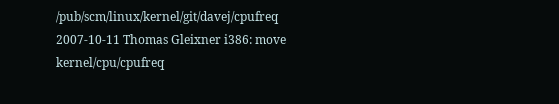/pub/scm/linux/kernel/git/davej/cpufreq
2007-10-11 Thomas Gleixner i386: move kernel/cpu/cpufreq